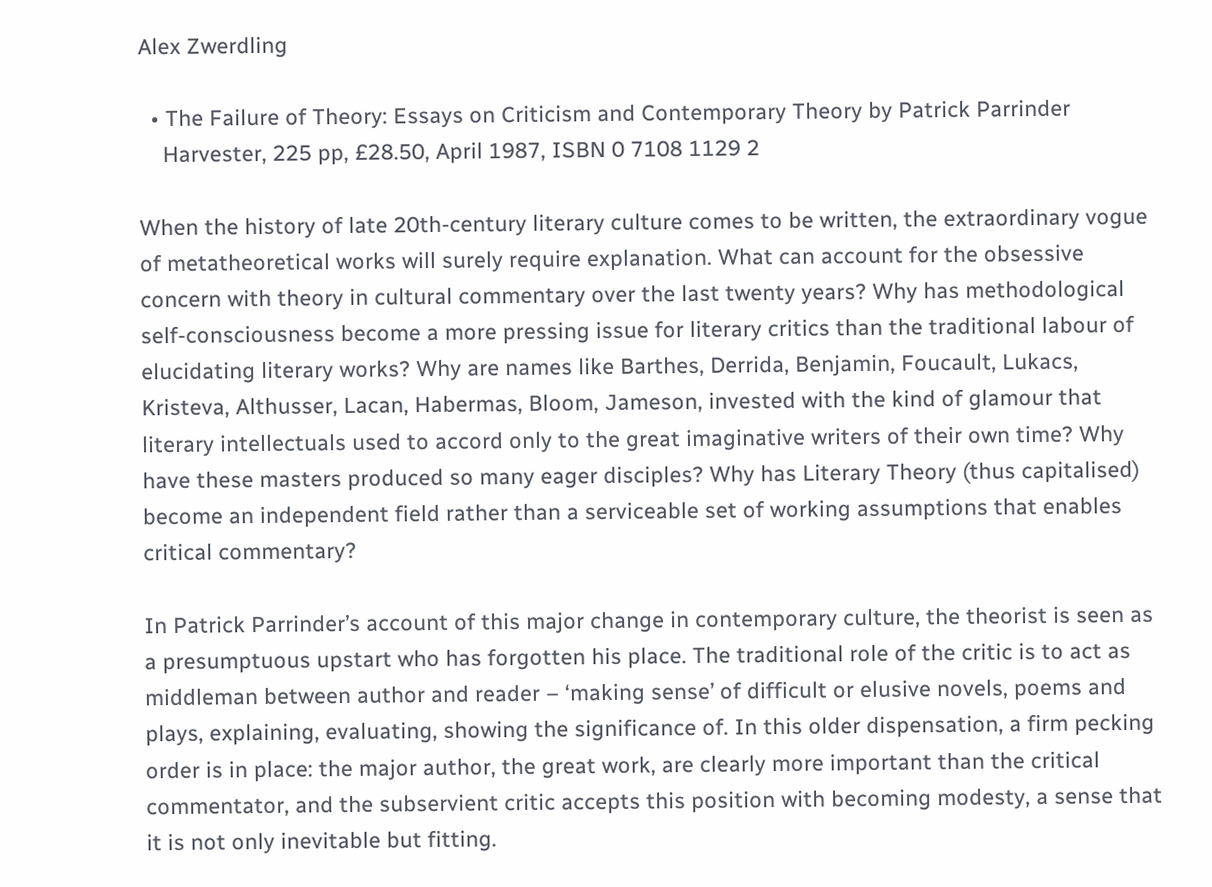Alex Zwerdling

  • The Failure of Theory: Essays on Criticism and Contemporary Theory by Patrick Parrinder
    Harvester, 225 pp, £28.50, April 1987, ISBN 0 7108 1129 2

When the history of late 20th-century literary culture comes to be written, the extraordinary vogue of metatheoretical works will surely require explanation. What can account for the obsessive concern with theory in cultural commentary over the last twenty years? Why has methodological self-consciousness become a more pressing issue for literary critics than the traditional labour of elucidating literary works? Why are names like Barthes, Derrida, Benjamin, Foucault, Lukacs, Kristeva, Althusser, Lacan, Habermas, Bloom, Jameson, invested with the kind of glamour that literary intellectuals used to accord only to the great imaginative writers of their own time? Why have these masters produced so many eager disciples? Why has Literary Theory (thus capitalised) become an independent field rather than a serviceable set of working assumptions that enables critical commentary?

In Patrick Parrinder’s account of this major change in contemporary culture, the theorist is seen as a presumptuous upstart who has forgotten his place. The traditional role of the critic is to act as middleman between author and reader – ‘making sense’ of difficult or elusive novels, poems and plays, explaining, evaluating, showing the significance of. In this older dispensation, a firm pecking order is in place: the major author, the great work, are clearly more important than the critical commentator, and the subservient critic accepts this position with becoming modesty, a sense that it is not only inevitable but fitting.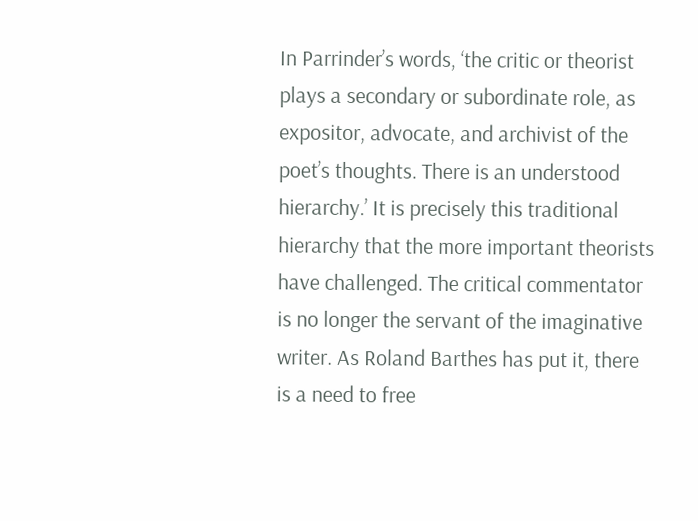In Parrinder’s words, ‘the critic or theorist plays a secondary or subordinate role, as expositor, advocate, and archivist of the poet’s thoughts. There is an understood hierarchy.’ It is precisely this traditional hierarchy that the more important theorists have challenged. The critical commentator is no longer the servant of the imaginative writer. As Roland Barthes has put it, there is a need to free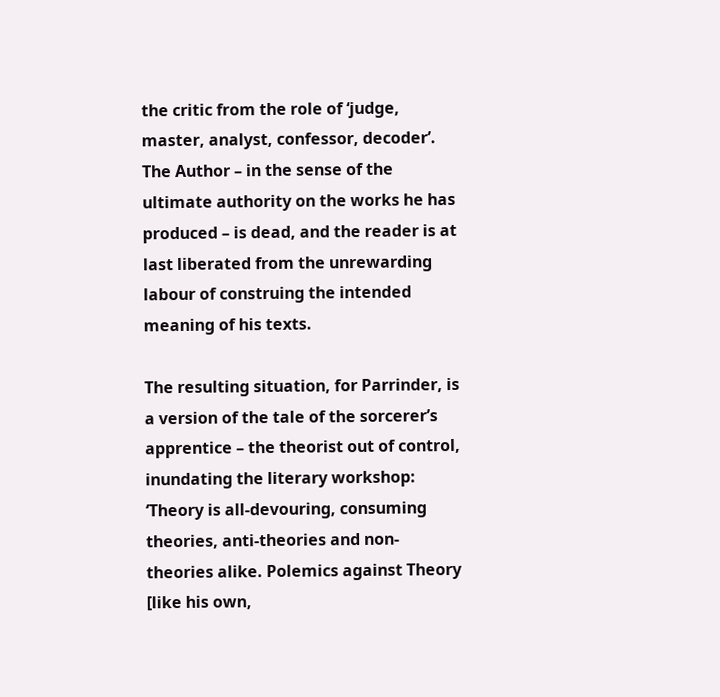the critic from the role of ‘judge, master, analyst, confessor, decoder’. The Author – in the sense of the ultimate authority on the works he has produced – is dead, and the reader is at last liberated from the unrewarding labour of construing the intended meaning of his texts.

The resulting situation, for Parrinder, is a version of the tale of the sorcerer’s apprentice – the theorist out of control, inundating the literary workshop: ‘Theory is all-devouring, consuming theories, anti-theories and non-theories alike. Polemics against Theory [like his own,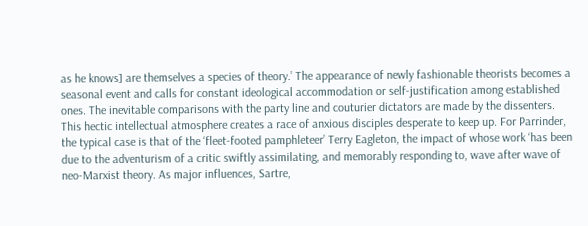as he knows] are themselves a species of theory.’ The appearance of newly fashionable theorists becomes a seasonal event and calls for constant ideological accommodation or self-justification among established ones. The inevitable comparisons with the party line and couturier dictators are made by the dissenters. This hectic intellectual atmosphere creates a race of anxious disciples desperate to keep up. For Parrinder, the typical case is that of the ‘fleet-footed pamphleteer’ Terry Eagleton, the impact of whose work ‘has been due to the adventurism of a critic swiftly assimilating, and memorably responding to, wave after wave of neo-Marxist theory. As major influences, Sartre,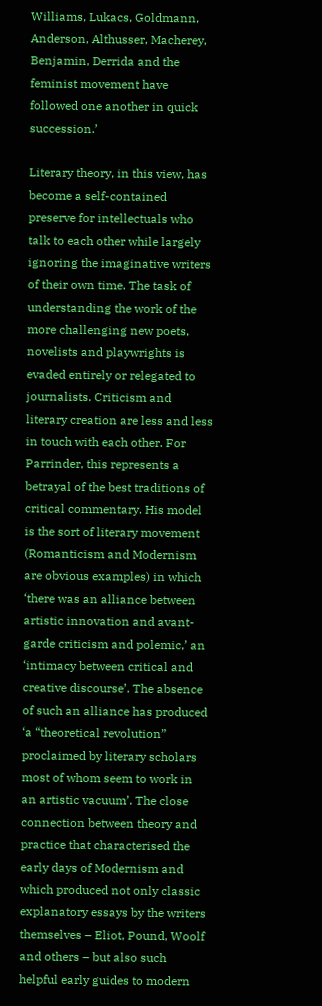Williams, Lukacs, Goldmann, Anderson, Althusser, Macherey, Benjamin, Derrida and the feminist movement have followed one another in quick succession.’

Literary theory, in this view, has become a self-contained preserve for intellectuals who talk to each other while largely ignoring the imaginative writers of their own time. The task of understanding the work of the more challenging new poets, novelists and playwrights is evaded entirely or relegated to journalists. Criticism and literary creation are less and less in touch with each other. For Parrinder, this represents a betrayal of the best traditions of critical commentary. His model is the sort of literary movement (Romanticism and Modernism are obvious examples) in which ‘there was an alliance between artistic innovation and avant-garde criticism and polemic,’ an ‘intimacy between critical and creative discourse’. The absence of such an alliance has produced ‘a “theoretical revolution” proclaimed by literary scholars most of whom seem to work in an artistic vacuum’. The close connection between theory and practice that characterised the early days of Modernism and which produced not only classic explanatory essays by the writers themselves – Eliot, Pound, Woolf and others – but also such helpful early guides to modern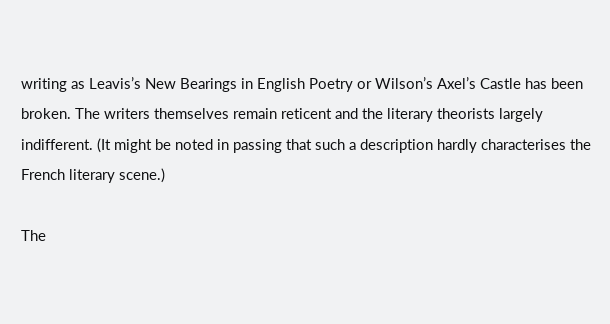writing as Leavis’s New Bearings in English Poetry or Wilson’s Axel’s Castle has been broken. The writers themselves remain reticent and the literary theorists largely indifferent. (It might be noted in passing that such a description hardly characterises the French literary scene.)

The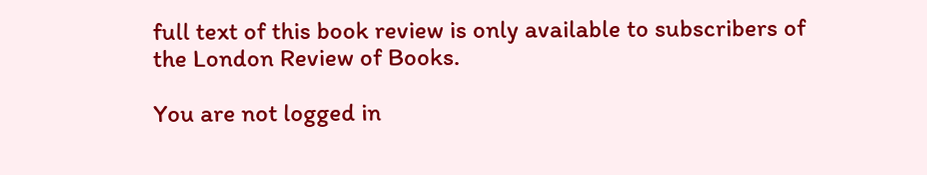full text of this book review is only available to subscribers of the London Review of Books.

You are not logged in